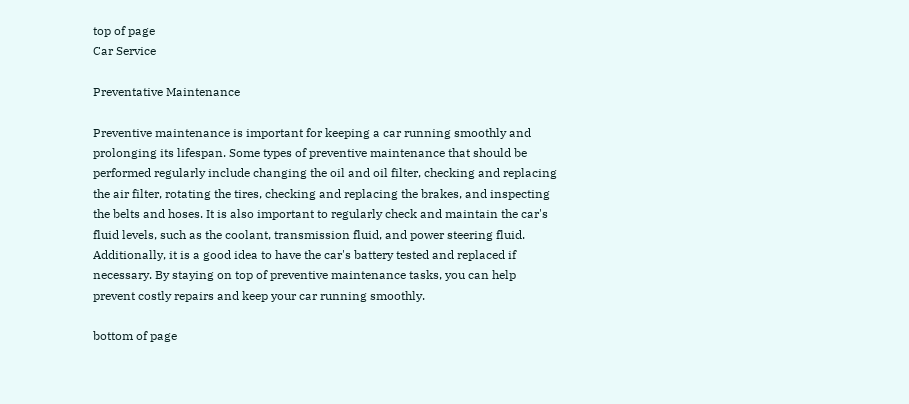top of page
Car Service

Preventative Maintenance

Preventive maintenance is important for keeping a car running smoothly and prolonging its lifespan. Some types of preventive maintenance that should be performed regularly include changing the oil and oil filter, checking and replacing the air filter, rotating the tires, checking and replacing the brakes, and inspecting the belts and hoses. It is also important to regularly check and maintain the car's fluid levels, such as the coolant, transmission fluid, and power steering fluid. Additionally, it is a good idea to have the car's battery tested and replaced if necessary. By staying on top of preventive maintenance tasks, you can help prevent costly repairs and keep your car running smoothly.

bottom of page